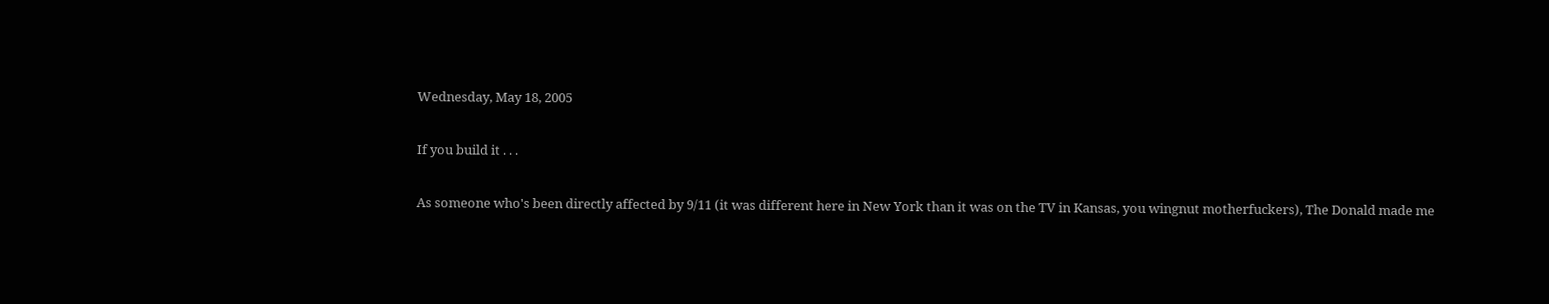Wednesday, May 18, 2005

If you build it . . .

As someone who's been directly affected by 9/11 (it was different here in New York than it was on the TV in Kansas, you wingnut motherfuckers), The Donald made me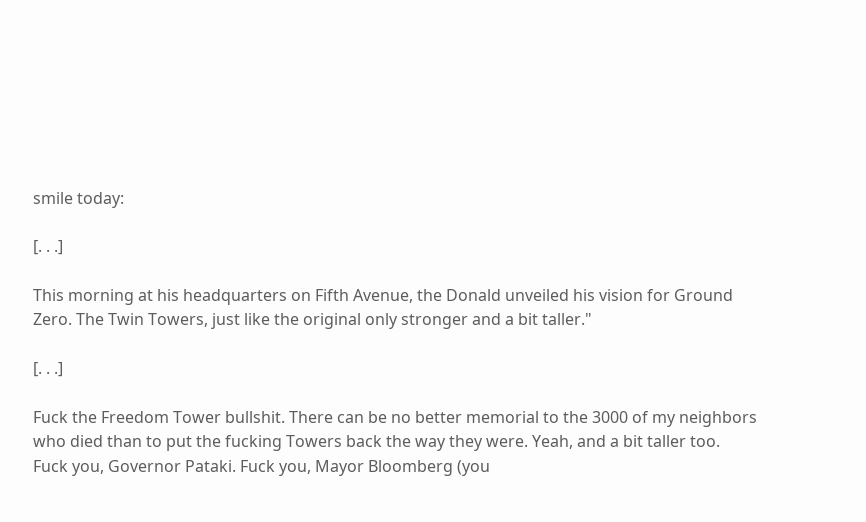smile today:

[. . .]

This morning at his headquarters on Fifth Avenue, the Donald unveiled his vision for Ground Zero. The Twin Towers, just like the original only stronger and a bit taller."

[. . .]

Fuck the Freedom Tower bullshit. There can be no better memorial to the 3000 of my neighbors who died than to put the fucking Towers back the way they were. Yeah, and a bit taller too. Fuck you, Governor Pataki. Fuck you, Mayor Bloomberg (you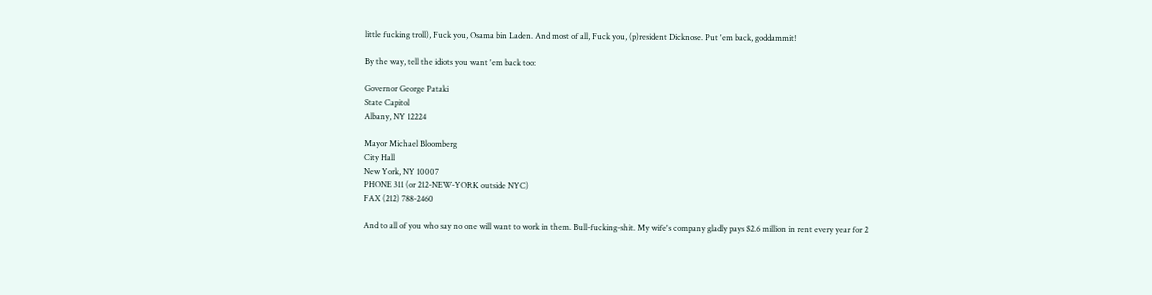little fucking troll), Fuck you, Osama bin Laden. And most of all, Fuck you, (p)resident Dicknose. Put 'em back, goddammit!

By the way, tell the idiots you want 'em back too:

Governor George Pataki
State Capitol
Albany, NY 12224

Mayor Michael Bloomberg
City Hall
New York, NY 10007
PHONE 311 (or 212-NEW-YORK outside NYC)
FAX (212) 788-2460

And to all of you who say no one will want to work in them. Bull-fucking-shit. My wife's company gladly pays $2.6 million in rent every year for 2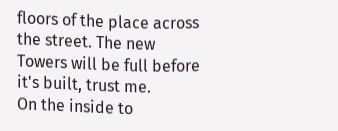floors of the place across the street. The new Towers will be full before it's built, trust me.
On the inside to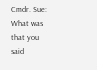Cmdr. Sue: What was that you said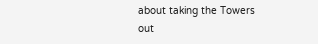about taking the Towers out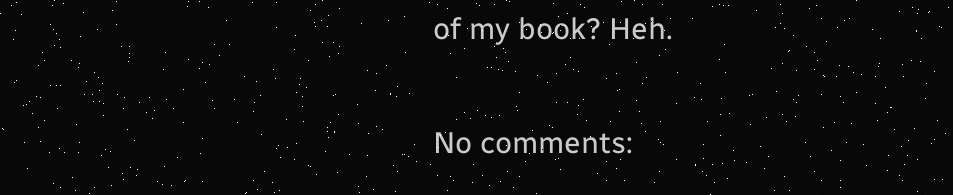of my book? Heh.

No comments: